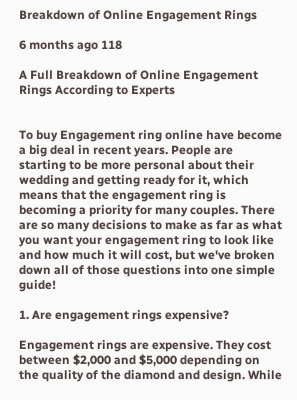Breakdown of Online Engagement Rings

6 months ago 118

A Full Breakdown of Online Engagement Rings According to Experts


To buy Engagement ring online have become a big deal in recent years. People are starting to be more personal about their wedding and getting ready for it, which means that the engagement ring is becoming a priority for many couples. There are so many decisions to make as far as what you want your engagement ring to look like and how much it will cost, but we've broken down all of those questions into one simple guide!

1. Are engagement rings expensive?

Engagement rings are expensive. They cost between $2,000 and $5,000 depending on the quality of the diamond and design. While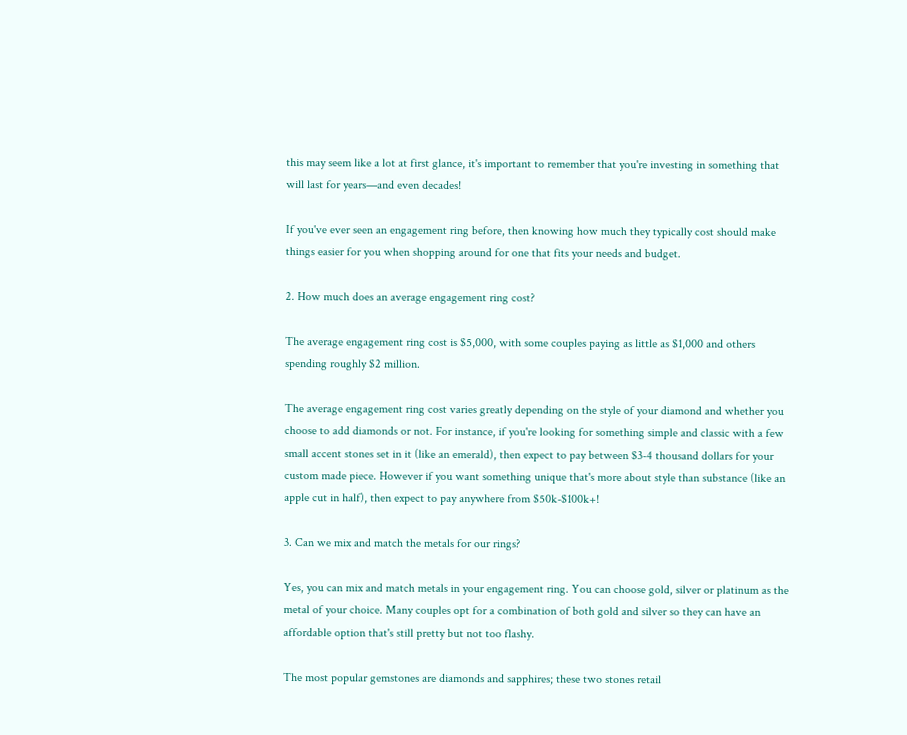this may seem like a lot at first glance, it's important to remember that you're investing in something that will last for years—and even decades!

If you've ever seen an engagement ring before, then knowing how much they typically cost should make things easier for you when shopping around for one that fits your needs and budget.

2. How much does an average engagement ring cost?

The average engagement ring cost is $5,000, with some couples paying as little as $1,000 and others spending roughly $2 million.

The average engagement ring cost varies greatly depending on the style of your diamond and whether you choose to add diamonds or not. For instance, if you're looking for something simple and classic with a few small accent stones set in it (like an emerald), then expect to pay between $3-4 thousand dollars for your custom made piece. However if you want something unique that's more about style than substance (like an apple cut in half), then expect to pay anywhere from $50k-$100k+!

3. Can we mix and match the metals for our rings?

Yes, you can mix and match metals in your engagement ring. You can choose gold, silver or platinum as the metal of your choice. Many couples opt for a combination of both gold and silver so they can have an affordable option that's still pretty but not too flashy.

The most popular gemstones are diamonds and sapphires; these two stones retail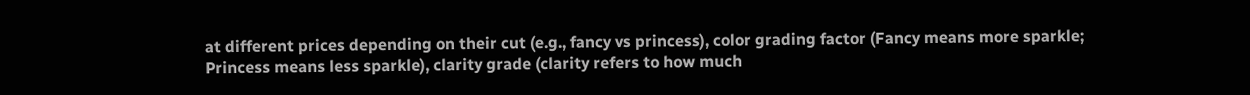at different prices depending on their cut (e.g., fancy vs princess), color grading factor (Fancy means more sparkle; Princess means less sparkle), clarity grade (clarity refers to how much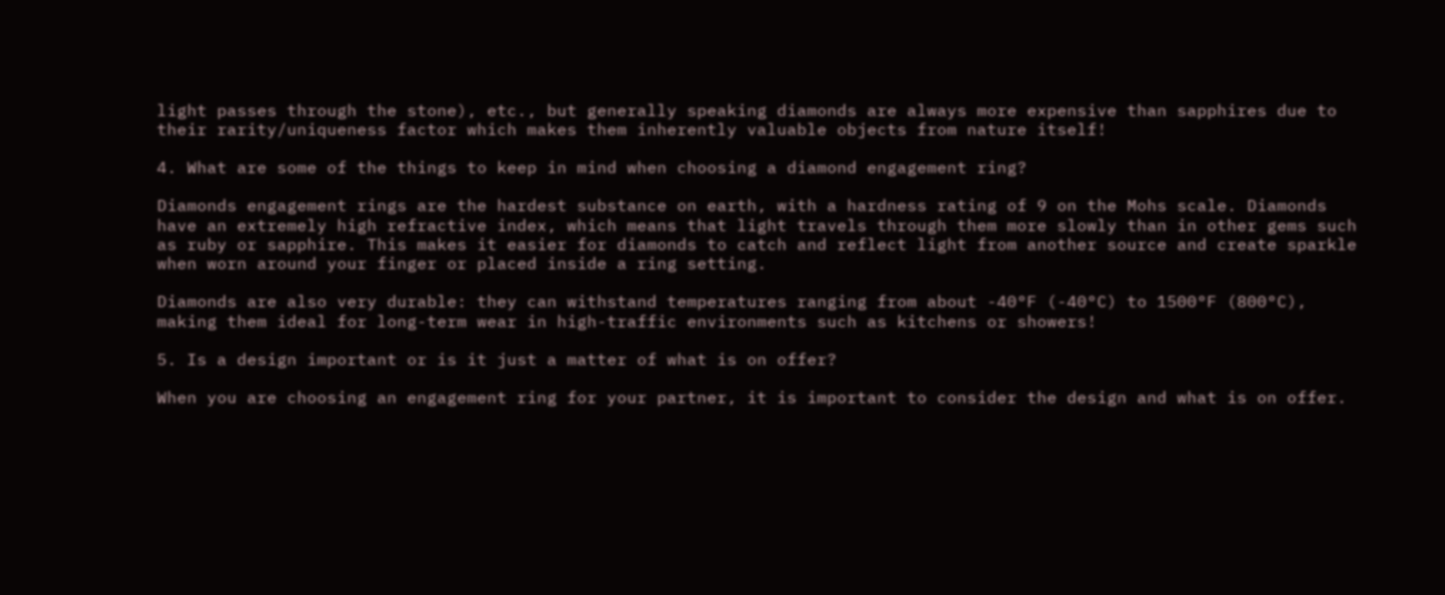light passes through the stone), etc., but generally speaking diamonds are always more expensive than sapphires due to their rarity/uniqueness factor which makes them inherently valuable objects from nature itself!

4. What are some of the things to keep in mind when choosing a diamond engagement ring?

Diamonds engagement rings are the hardest substance on earth, with a hardness rating of 9 on the Mohs scale. Diamonds have an extremely high refractive index, which means that light travels through them more slowly than in other gems such as ruby or sapphire. This makes it easier for diamonds to catch and reflect light from another source and create sparkle when worn around your finger or placed inside a ring setting.

Diamonds are also very durable: they can withstand temperatures ranging from about -40°F (-40°C) to 1500°F (800°C), making them ideal for long-term wear in high-traffic environments such as kitchens or showers!

5. Is a design important or is it just a matter of what is on offer?

When you are choosing an engagement ring for your partner, it is important to consider the design and what is on offer.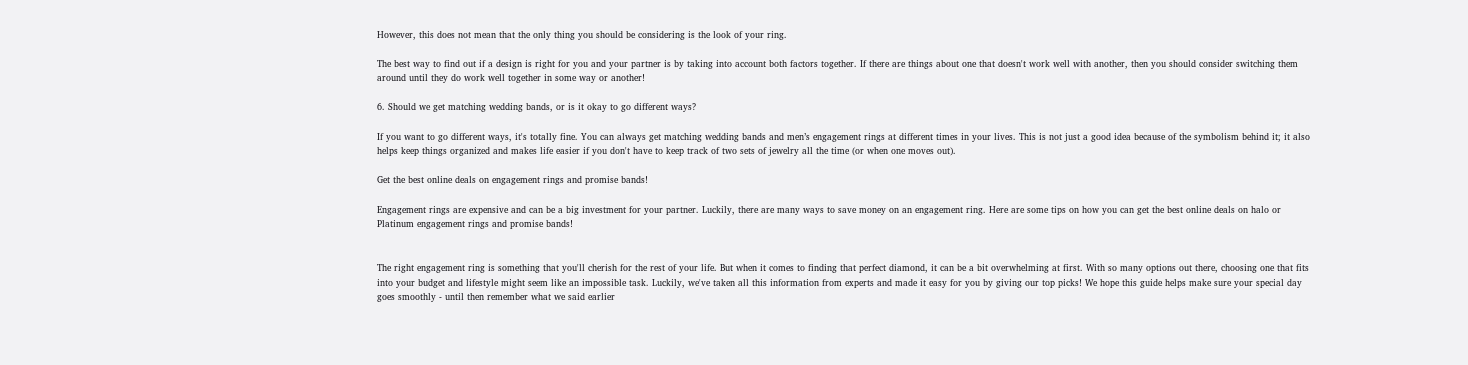However, this does not mean that the only thing you should be considering is the look of your ring.

The best way to find out if a design is right for you and your partner is by taking into account both factors together. If there are things about one that doesn't work well with another, then you should consider switching them around until they do work well together in some way or another!

6. Should we get matching wedding bands, or is it okay to go different ways?

If you want to go different ways, it's totally fine. You can always get matching wedding bands and men’s engagement rings at different times in your lives. This is not just a good idea because of the symbolism behind it; it also helps keep things organized and makes life easier if you don't have to keep track of two sets of jewelry all the time (or when one moves out).

Get the best online deals on engagement rings and promise bands!

Engagement rings are expensive and can be a big investment for your partner. Luckily, there are many ways to save money on an engagement ring. Here are some tips on how you can get the best online deals on halo or Platinum engagement rings and promise bands!


The right engagement ring is something that you'll cherish for the rest of your life. But when it comes to finding that perfect diamond, it can be a bit overwhelming at first. With so many options out there, choosing one that fits into your budget and lifestyle might seem like an impossible task. Luckily, we've taken all this information from experts and made it easy for you by giving our top picks! We hope this guide helps make sure your special day goes smoothly - until then remember what we said earlier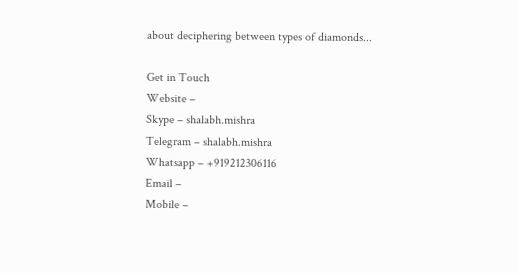about deciphering between types of diamonds...

Get in Touch
Website –
Skype – shalabh.mishra
Telegram – shalabh.mishra
Whatsapp – +919212306116
Email –
Mobile –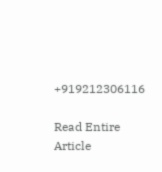+919212306116

Read Entire Article